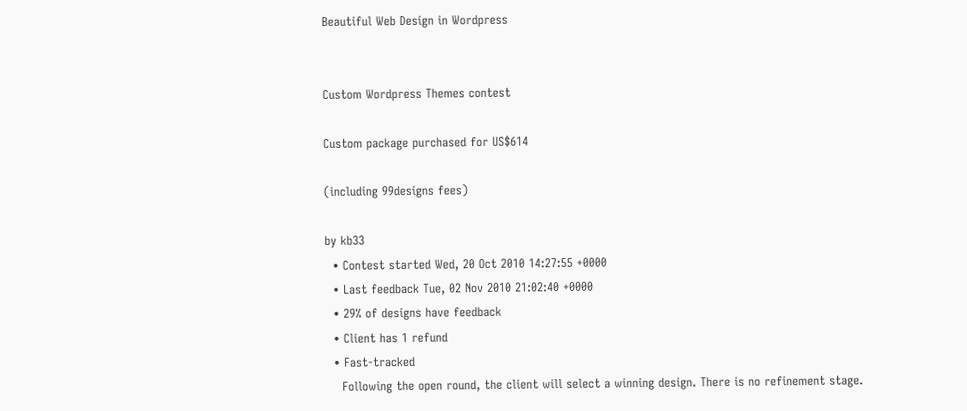Beautiful Web Design in Wordpress


Custom Wordpress Themes contest

Custom package purchased for US$614

(including 99designs fees)

by kb33
  • Contest started Wed, 20 Oct 2010 14:27:55 +0000
  • Last feedback Tue, 02 Nov 2010 21:02:40 +0000
  • 29% of designs have feedback
  • Client has 1 refund
  • Fast-tracked
    Following the open round, the client will select a winning design. There is no refinement stage.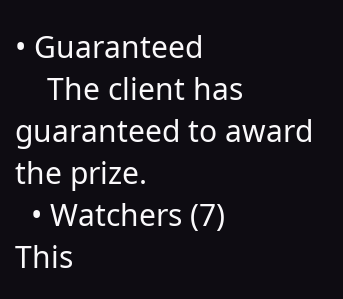• Guaranteed
    The client has guaranteed to award the prize.
  • Watchers (7)
This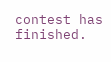contest has finished.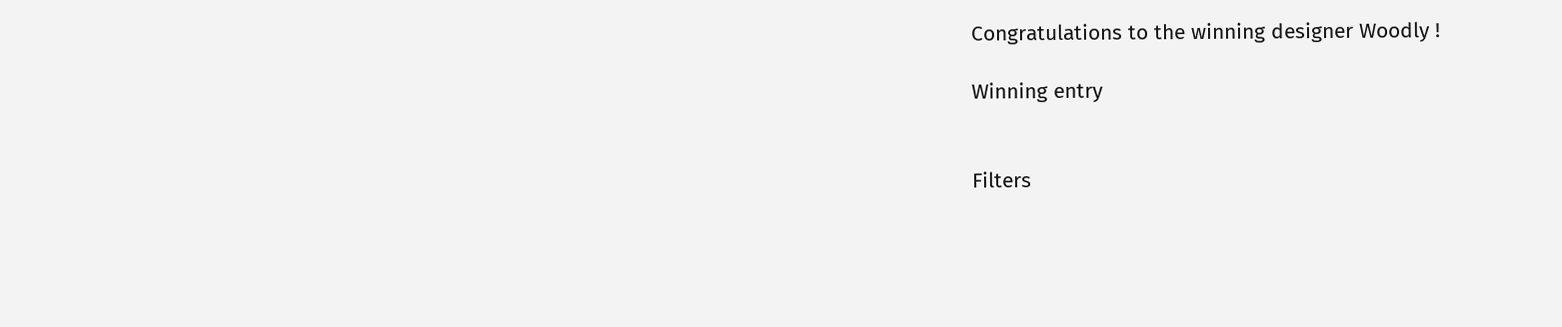Congratulations to the winning designer Woodly !

Winning entry


Filters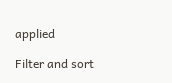applied

Filter and sort